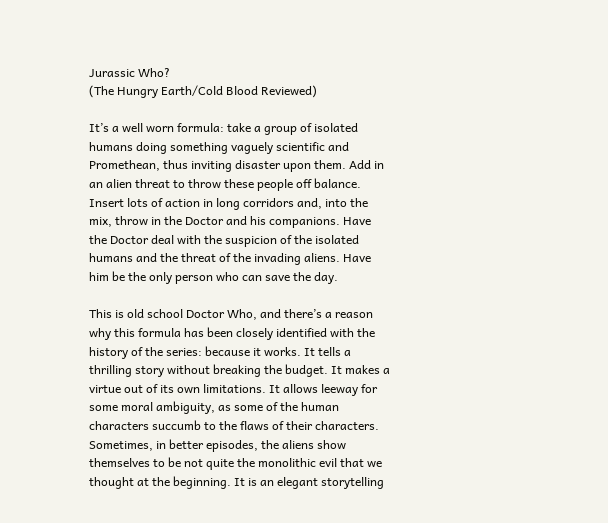Jurassic Who?
(The Hungry Earth/Cold Blood Reviewed)

It’s a well worn formula: take a group of isolated humans doing something vaguely scientific and Promethean, thus inviting disaster upon them. Add in an alien threat to throw these people off balance. Insert lots of action in long corridors and, into the mix, throw in the Doctor and his companions. Have the Doctor deal with the suspicion of the isolated humans and the threat of the invading aliens. Have him be the only person who can save the day.

This is old school Doctor Who, and there’s a reason why this formula has been closely identified with the history of the series: because it works. It tells a thrilling story without breaking the budget. It makes a virtue out of its own limitations. It allows leeway for some moral ambiguity, as some of the human characters succumb to the flaws of their characters. Sometimes, in better episodes, the aliens show themselves to be not quite the monolithic evil that we thought at the beginning. It is an elegant storytelling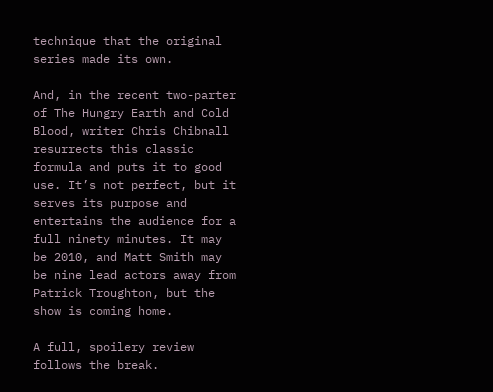technique that the original series made its own.

And, in the recent two-parter of The Hungry Earth and Cold Blood, writer Chris Chibnall resurrects this classic formula and puts it to good use. It’s not perfect, but it serves its purpose and entertains the audience for a full ninety minutes. It may be 2010, and Matt Smith may be nine lead actors away from Patrick Troughton, but the show is coming home.

A full, spoilery review follows the break.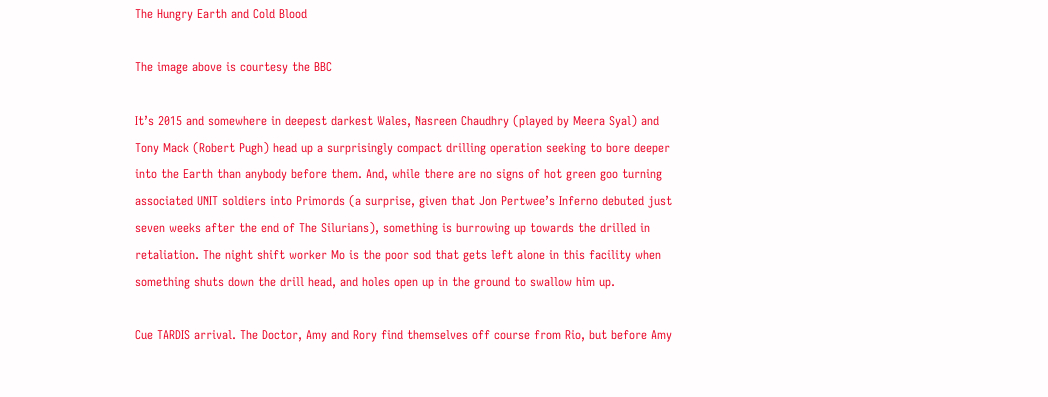The Hungry Earth and Cold Blood

The image above is courtesy the BBC

It’s 2015 and somewhere in deepest darkest Wales, Nasreen Chaudhry (played by Meera Syal) and Tony Mack (Robert Pugh) head up a surprisingly compact drilling operation seeking to bore deeper into the Earth than anybody before them. And, while there are no signs of hot green goo turning associated UNIT soldiers into Primords (a surprise, given that Jon Pertwee’s Inferno debuted just seven weeks after the end of The Silurians), something is burrowing up towards the drilled in retaliation. The night shift worker Mo is the poor sod that gets left alone in this facility when something shuts down the drill head, and holes open up in the ground to swallow him up.

Cue TARDIS arrival. The Doctor, Amy and Rory find themselves off course from Rio, but before Amy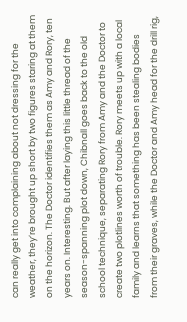can really get into complaining about not dressing for the weather, they’re brought up short by two figures staring at them on the horizon. The Doctor identifies them as Amy and Rory, ten years on. Interesting. But after laying this little thread of the season-spanning plot down, Chibnall goes back to the old school technique, separating Rory from Amy and the Doctor to create two plotlines worth of trouble. Rory meets up with a local family and learns that something has been stealing bodies from their graves, while the Doctor and Amy head for the drill rig,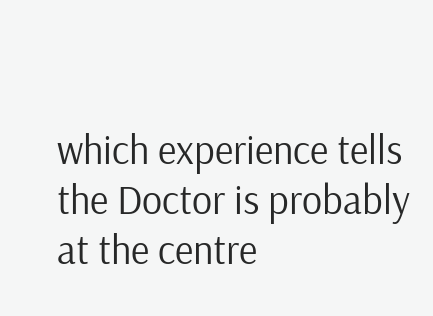which experience tells the Doctor is probably at the centre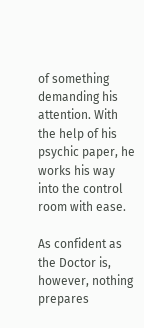of something demanding his attention. With the help of his psychic paper, he works his way into the control room with ease.

As confident as the Doctor is, however, nothing prepares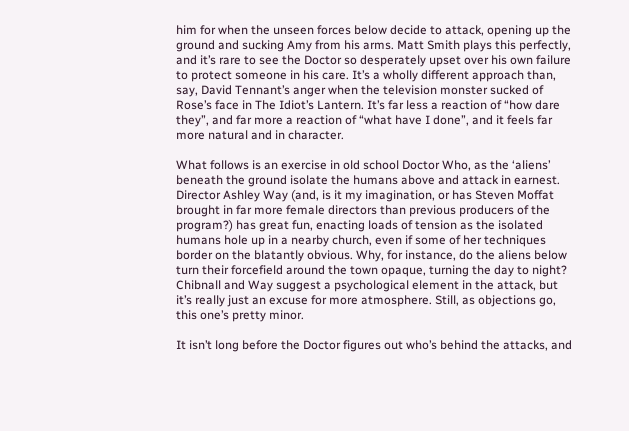him for when the unseen forces below decide to attack, opening up the ground and sucking Amy from his arms. Matt Smith plays this perfectly, and it’s rare to see the Doctor so desperately upset over his own failure to protect someone in his care. It’s a wholly different approach than, say, David Tennant’s anger when the television monster sucked of Rose’s face in The Idiot’s Lantern. It’s far less a reaction of “how dare they”, and far more a reaction of “what have I done”, and it feels far more natural and in character.

What follows is an exercise in old school Doctor Who, as the ‘aliens’ beneath the ground isolate the humans above and attack in earnest. Director Ashley Way (and, is it my imagination, or has Steven Moffat brought in far more female directors than previous producers of the program?) has great fun, enacting loads of tension as the isolated humans hole up in a nearby church, even if some of her techniques border on the blatantly obvious. Why, for instance, do the aliens below turn their forcefield around the town opaque, turning the day to night? Chibnall and Way suggest a psychological element in the attack, but it’s really just an excuse for more atmosphere. Still, as objections go, this one’s pretty minor.

It isn’t long before the Doctor figures out who’s behind the attacks, and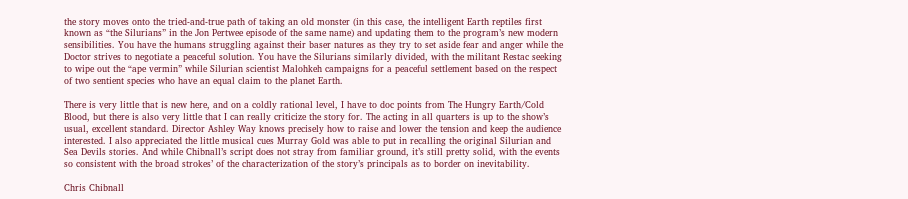the story moves onto the tried-and-true path of taking an old monster (in this case, the intelligent Earth reptiles first known as “the Silurians” in the Jon Pertwee episode of the same name) and updating them to the program’s new modern sensibilities. You have the humans struggling against their baser natures as they try to set aside fear and anger while the Doctor strives to negotiate a peaceful solution. You have the Silurians similarly divided, with the militant Restac seeking to wipe out the “ape vermin” while Silurian scientist Malohkeh campaigns for a peaceful settlement based on the respect of two sentient species who have an equal claim to the planet Earth.

There is very little that is new here, and on a coldly rational level, I have to doc points from The Hungry Earth/Cold Blood, but there is also very little that I can really criticize the story for. The acting in all quarters is up to the show’s usual, excellent standard. Director Ashley Way knows precisely how to raise and lower the tension and keep the audience interested. I also appreciated the little musical cues Murray Gold was able to put in recalling the original Silurian and Sea Devils stories. And while Chibnall’s script does not stray from familiar ground, it’s still pretty solid, with the events so consistent with the broad strokes’ of the characterization of the story’s principals as to border on inevitability.

Chris Chibnall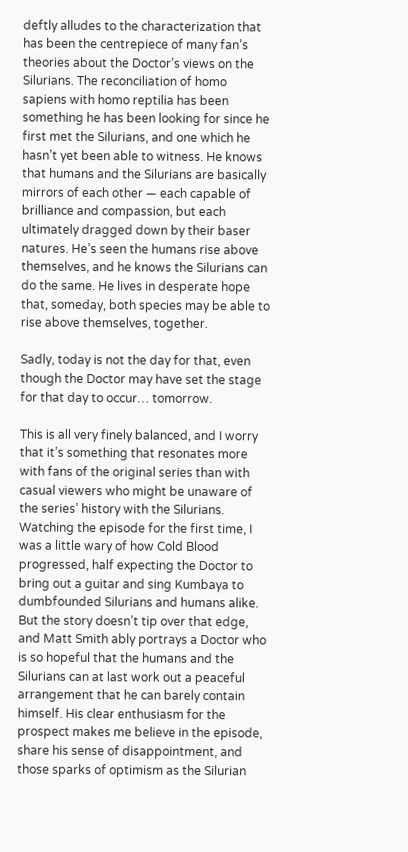deftly alludes to the characterization that has been the centrepiece of many fan’s theories about the Doctor’s views on the Silurians. The reconciliation of homo sapiens with homo reptilia has been something he has been looking for since he first met the Silurians, and one which he hasn’t yet been able to witness. He knows that humans and the Silurians are basically mirrors of each other — each capable of brilliance and compassion, but each ultimately dragged down by their baser natures. He’s seen the humans rise above themselves, and he knows the Silurians can do the same. He lives in desperate hope that, someday, both species may be able to rise above themselves, together.

Sadly, today is not the day for that, even though the Doctor may have set the stage for that day to occur… tomorrow.

This is all very finely balanced, and I worry that it’s something that resonates more with fans of the original series than with casual viewers who might be unaware of the series’ history with the Silurians. Watching the episode for the first time, I was a little wary of how Cold Blood progressed, half expecting the Doctor to bring out a guitar and sing Kumbaya to dumbfounded Silurians and humans alike. But the story doesn’t tip over that edge, and Matt Smith ably portrays a Doctor who is so hopeful that the humans and the Silurians can at last work out a peaceful arrangement that he can barely contain himself. His clear enthusiasm for the prospect makes me believe in the episode, share his sense of disappointment, and those sparks of optimism as the Silurian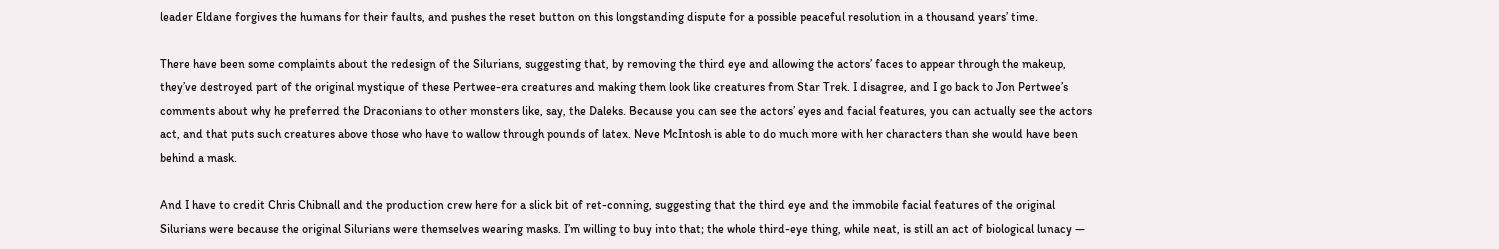leader Eldane forgives the humans for their faults, and pushes the reset button on this longstanding dispute for a possible peaceful resolution in a thousand years’ time.

There have been some complaints about the redesign of the Silurians, suggesting that, by removing the third eye and allowing the actors’ faces to appear through the makeup, they’ve destroyed part of the original mystique of these Pertwee-era creatures and making them look like creatures from Star Trek. I disagree, and I go back to Jon Pertwee’s comments about why he preferred the Draconians to other monsters like, say, the Daleks. Because you can see the actors’ eyes and facial features, you can actually see the actors act, and that puts such creatures above those who have to wallow through pounds of latex. Neve McIntosh is able to do much more with her characters than she would have been behind a mask.

And I have to credit Chris Chibnall and the production crew here for a slick bit of ret-conning, suggesting that the third eye and the immobile facial features of the original Silurians were because the original Silurians were themselves wearing masks. I’m willing to buy into that; the whole third-eye thing, while neat, is still an act of biological lunacy —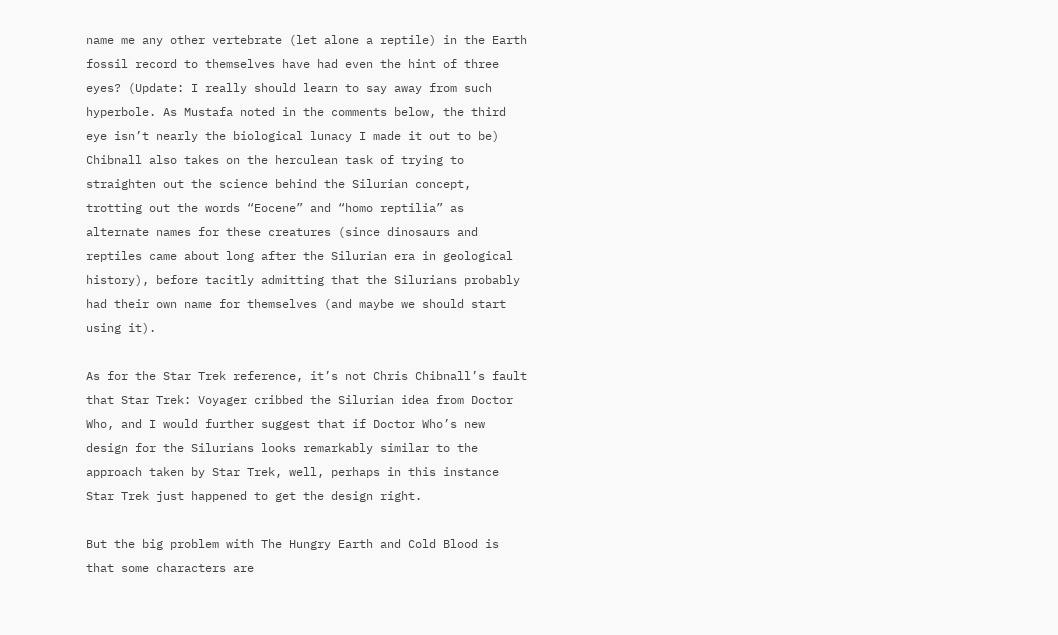name me any other vertebrate (let alone a reptile) in the Earth fossil record to themselves have had even the hint of three eyes? (Update: I really should learn to say away from such hyperbole. As Mustafa noted in the comments below, the third eye isn’t nearly the biological lunacy I made it out to be) Chibnall also takes on the herculean task of trying to straighten out the science behind the Silurian concept, trotting out the words “Eocene” and “homo reptilia” as alternate names for these creatures (since dinosaurs and reptiles came about long after the Silurian era in geological history), before tacitly admitting that the Silurians probably had their own name for themselves (and maybe we should start using it).

As for the Star Trek reference, it’s not Chris Chibnall’s fault that Star Trek: Voyager cribbed the Silurian idea from Doctor Who, and I would further suggest that if Doctor Who’s new design for the Silurians looks remarkably similar to the approach taken by Star Trek, well, perhaps in this instance Star Trek just happened to get the design right.

But the big problem with The Hungry Earth and Cold Blood is that some characters are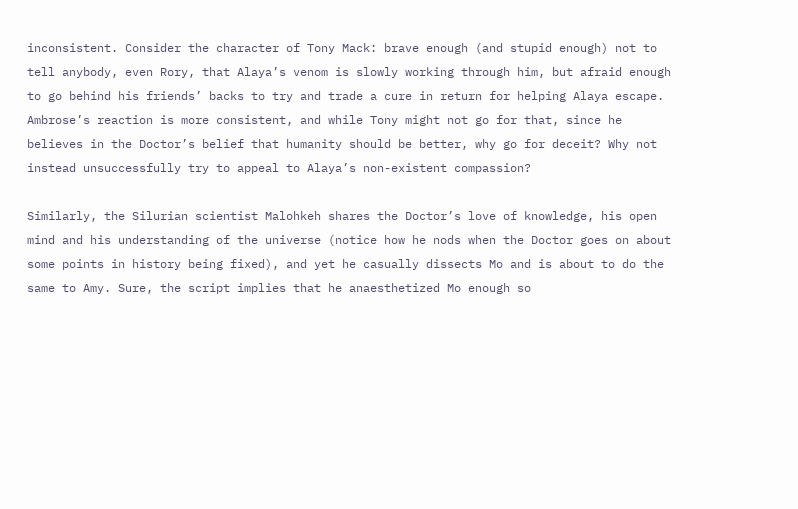inconsistent. Consider the character of Tony Mack: brave enough (and stupid enough) not to tell anybody, even Rory, that Alaya’s venom is slowly working through him, but afraid enough to go behind his friends’ backs to try and trade a cure in return for helping Alaya escape. Ambrose’s reaction is more consistent, and while Tony might not go for that, since he believes in the Doctor’s belief that humanity should be better, why go for deceit? Why not instead unsuccessfully try to appeal to Alaya’s non-existent compassion?

Similarly, the Silurian scientist Malohkeh shares the Doctor’s love of knowledge, his open mind and his understanding of the universe (notice how he nods when the Doctor goes on about some points in history being fixed), and yet he casually dissects Mo and is about to do the same to Amy. Sure, the script implies that he anaesthetized Mo enough so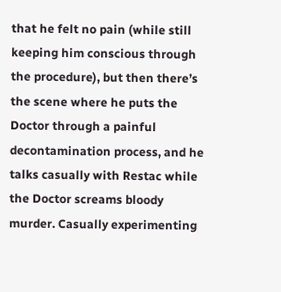that he felt no pain (while still keeping him conscious through the procedure), but then there’s the scene where he puts the Doctor through a painful decontamination process, and he talks casually with Restac while the Doctor screams bloody murder. Casually experimenting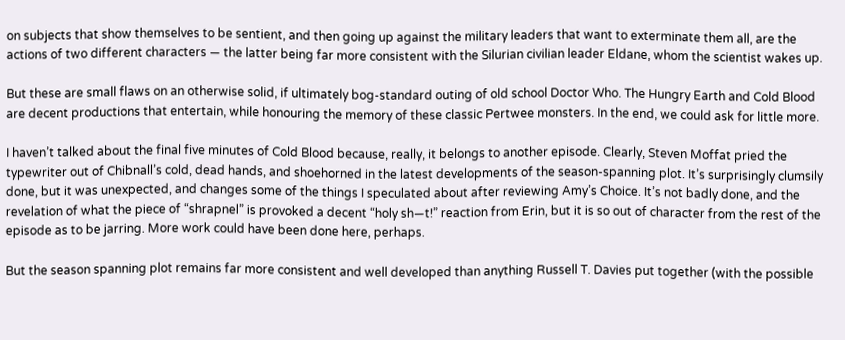on subjects that show themselves to be sentient, and then going up against the military leaders that want to exterminate them all, are the actions of two different characters — the latter being far more consistent with the Silurian civilian leader Eldane, whom the scientist wakes up.

But these are small flaws on an otherwise solid, if ultimately bog-standard outing of old school Doctor Who. The Hungry Earth and Cold Blood are decent productions that entertain, while honouring the memory of these classic Pertwee monsters. In the end, we could ask for little more.

I haven’t talked about the final five minutes of Cold Blood because, really, it belongs to another episode. Clearly, Steven Moffat pried the typewriter out of Chibnall’s cold, dead hands, and shoehorned in the latest developments of the season-spanning plot. It’s surprisingly clumsily done, but it was unexpected, and changes some of the things I speculated about after reviewing Amy’s Choice. It’s not badly done, and the revelation of what the piece of “shrapnel” is provoked a decent “holy sh—t!” reaction from Erin, but it is so out of character from the rest of the episode as to be jarring. More work could have been done here, perhaps.

But the season spanning plot remains far more consistent and well developed than anything Russell T. Davies put together (with the possible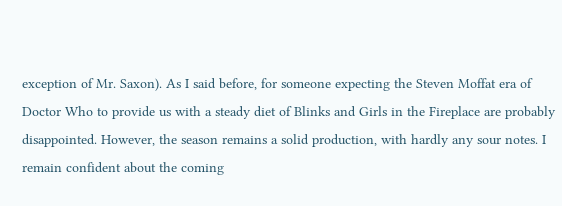exception of Mr. Saxon). As I said before, for someone expecting the Steven Moffat era of Doctor Who to provide us with a steady diet of Blinks and Girls in the Fireplace are probably disappointed. However, the season remains a solid production, with hardly any sour notes. I remain confident about the coming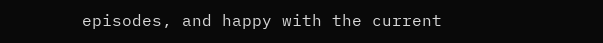episodes, and happy with the current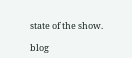state of the show.

blog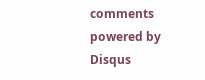comments powered by Disqus